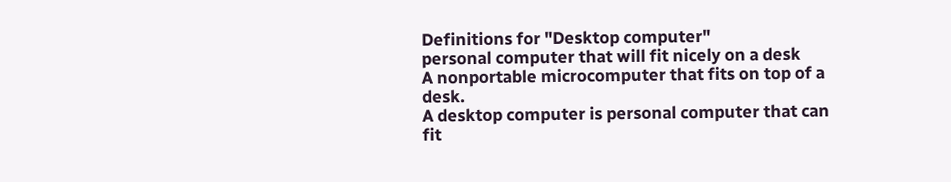Definitions for "Desktop computer"
personal computer that will fit nicely on a desk
A nonportable microcomputer that fits on top of a desk.
A desktop computer is personal computer that can fit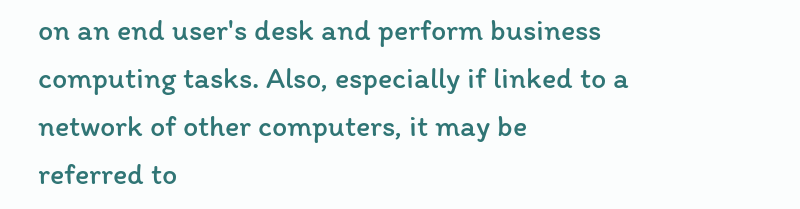on an end user's desk and perform business computing tasks. Also, especially if linked to a network of other computers, it may be referred to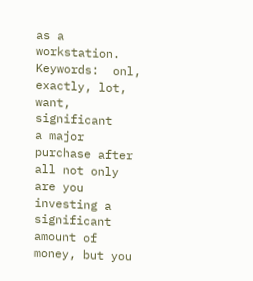as a workstation.
Keywords:  onl, exactly, lot, want, significant
a major purchase after all not only are you investing a significant amount of money, but you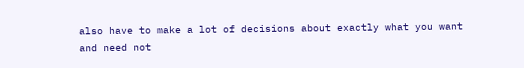also have to make a lot of decisions about exactly what you want and need not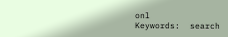onl
Keywords:  search